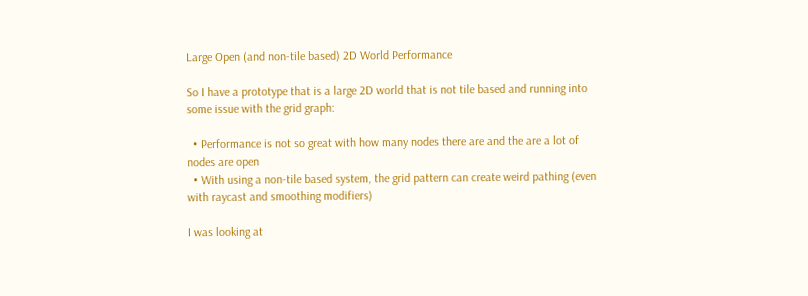Large Open (and non-tile based) 2D World Performance

So I have a prototype that is a large 2D world that is not tile based and running into some issue with the grid graph:

  • Performance is not so great with how many nodes there are and the are a lot of nodes are open
  • With using a non-tile based system, the grid pattern can create weird pathing (even with raycast and smoothing modifiers)

I was looking at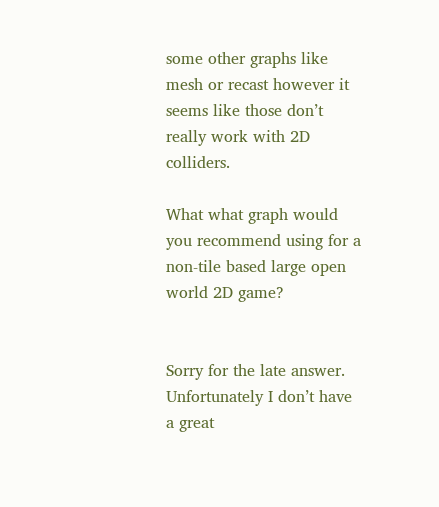some other graphs like mesh or recast however it seems like those don’t really work with 2D colliders.

What what graph would you recommend using for a non-tile based large open world 2D game?


Sorry for the late answer.
Unfortunately I don’t have a great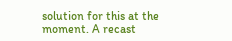solution for this at the moment. A recast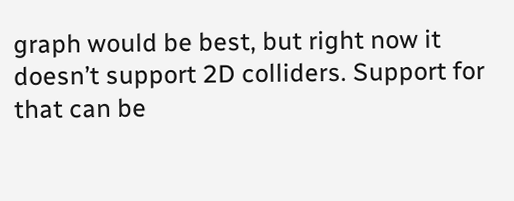graph would be best, but right now it doesn’t support 2D colliders. Support for that can be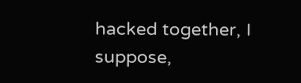hacked together, I suppose,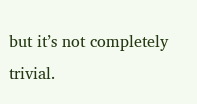but it’s not completely trivial.